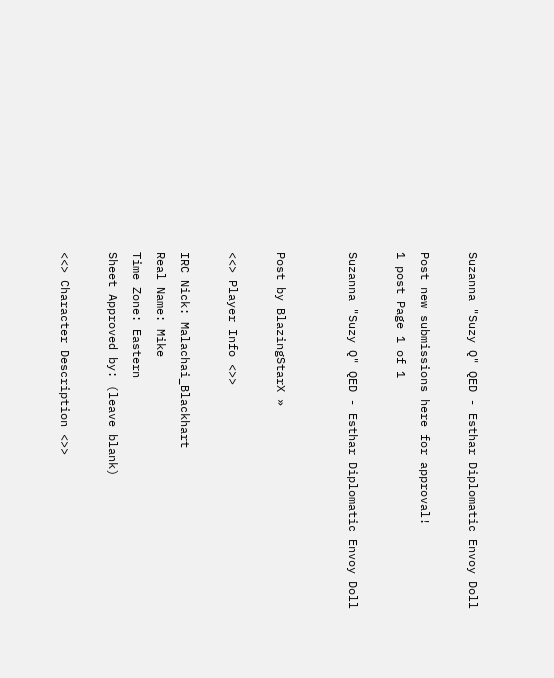Suzanna "Suzy Q" QED - Esthar Diplomatic Envoy Doll

Post new submissions here for approval!
1 post Page 1 of 1

Suzanna "Suzy Q" QED - Esthar Diplomatic Envoy Doll


Post by BlazingStarX »

<<> Player Info <>>

IRC Nick: Malachai_Blackhart
Real Name: Mike
Time Zone: Eastern
Sheet Approved by: (leave blank)

<<> Character Description <>>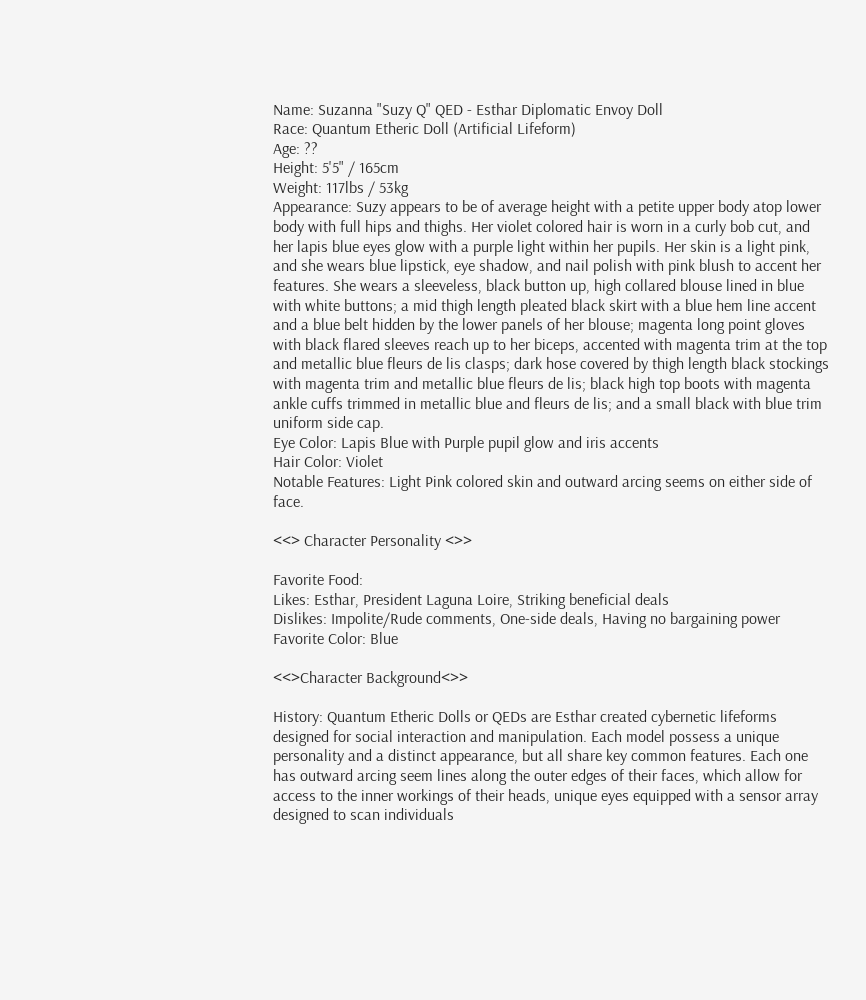Name: Suzanna "Suzy Q" QED - Esthar Diplomatic Envoy Doll
Race: Quantum Etheric Doll (Artificial Lifeform)
Age: ??
Height: 5'5" / 165cm
Weight: 117lbs / 53kg
Appearance: Suzy appears to be of average height with a petite upper body atop lower body with full hips and thighs. Her violet colored hair is worn in a curly bob cut, and her lapis blue eyes glow with a purple light within her pupils. Her skin is a light pink, and she wears blue lipstick, eye shadow, and nail polish with pink blush to accent her features. She wears a sleeveless, black button up, high collared blouse lined in blue with white buttons; a mid thigh length pleated black skirt with a blue hem line accent and a blue belt hidden by the lower panels of her blouse; magenta long point gloves with black flared sleeves reach up to her biceps, accented with magenta trim at the top and metallic blue fleurs de lis clasps; dark hose covered by thigh length black stockings with magenta trim and metallic blue fleurs de lis; black high top boots with magenta ankle cuffs trimmed in metallic blue and fleurs de lis; and a small black with blue trim uniform side cap.
Eye Color: Lapis Blue with Purple pupil glow and iris accents
Hair Color: Violet
Notable Features: Light Pink colored skin and outward arcing seems on either side of face.

<<> Character Personality <>>

Favorite Food:
Likes: Esthar, President Laguna Loire, Striking beneficial deals
Dislikes: Impolite/Rude comments, One-side deals, Having no bargaining power
Favorite Color: Blue

<<>Character Background<>>

History: Quantum Etheric Dolls or QEDs are Esthar created cybernetic lifeforms designed for social interaction and manipulation. Each model possess a unique personality and a distinct appearance, but all share key common features. Each one has outward arcing seem lines along the outer edges of their faces, which allow for access to the inner workings of their heads, unique eyes equipped with a sensor array designed to scan individuals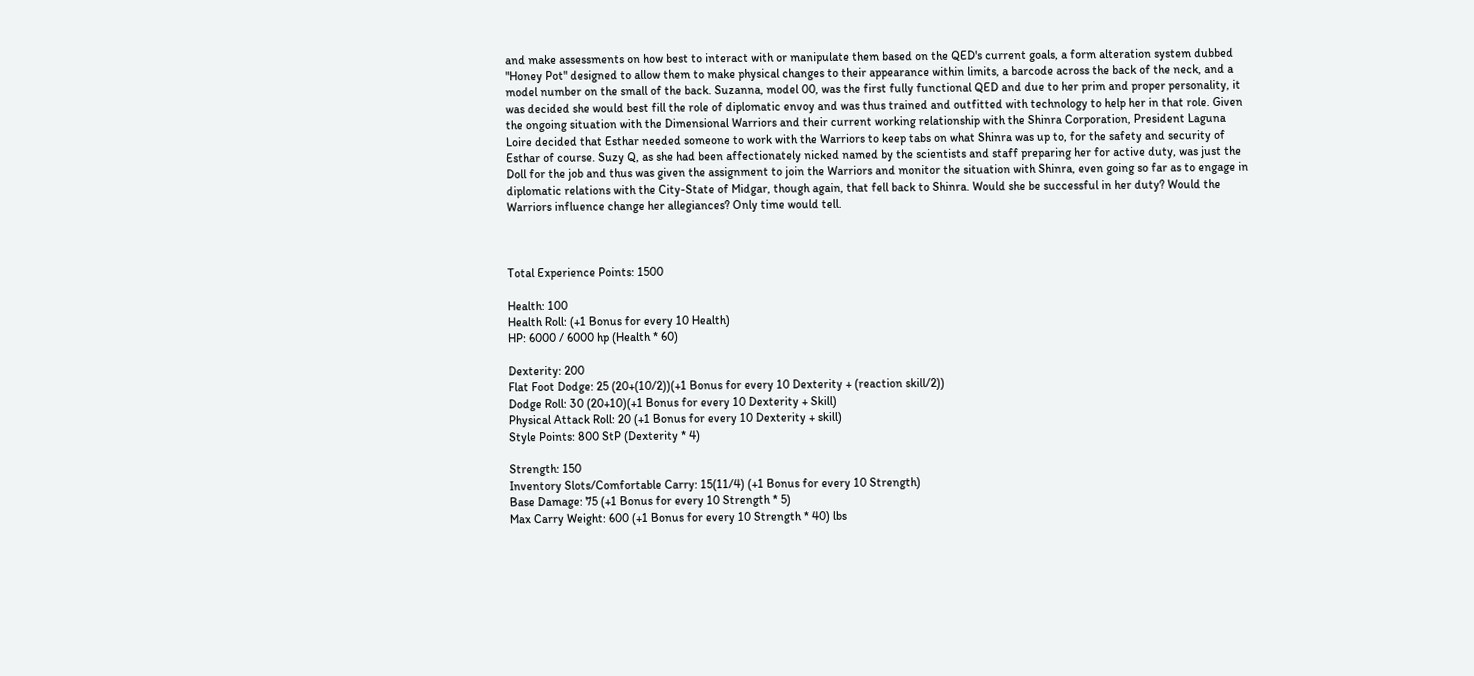and make assessments on how best to interact with or manipulate them based on the QED's current goals, a form alteration system dubbed "Honey Pot" designed to allow them to make physical changes to their appearance within limits, a barcode across the back of the neck, and a model number on the small of the back. Suzanna, model 00, was the first fully functional QED and due to her prim and proper personality, it was decided she would best fill the role of diplomatic envoy and was thus trained and outfitted with technology to help her in that role. Given the ongoing situation with the Dimensional Warriors and their current working relationship with the Shinra Corporation, President Laguna Loire decided that Esthar needed someone to work with the Warriors to keep tabs on what Shinra was up to, for the safety and security of Esthar of course. Suzy Q, as she had been affectionately nicked named by the scientists and staff preparing her for active duty, was just the Doll for the job and thus was given the assignment to join the Warriors and monitor the situation with Shinra, even going so far as to engage in diplomatic relations with the City-State of Midgar, though again, that fell back to Shinra. Would she be successful in her duty? Would the Warriors influence change her allegiances? Only time would tell.



Total Experience Points: 1500

Health: 100
Health Roll: (+1 Bonus for every 10 Health)
HP: 6000 / 6000 hp (Health * 60)

Dexterity: 200
Flat Foot Dodge: 25 (20+(10/2))(+1 Bonus for every 10 Dexterity + (reaction skill/2))
Dodge Roll: 30 (20+10)(+1 Bonus for every 10 Dexterity + Skill)
Physical Attack Roll: 20 (+1 Bonus for every 10 Dexterity + skill)
Style Points: 800 StP (Dexterity * 4)

Strength: 150
Inventory Slots/Comfortable Carry: 15(11/4) (+1 Bonus for every 10 Strength)
Base Damage: 75 (+1 Bonus for every 10 Strength * 5)
Max Carry Weight: 600 (+1 Bonus for every 10 Strength * 40) lbs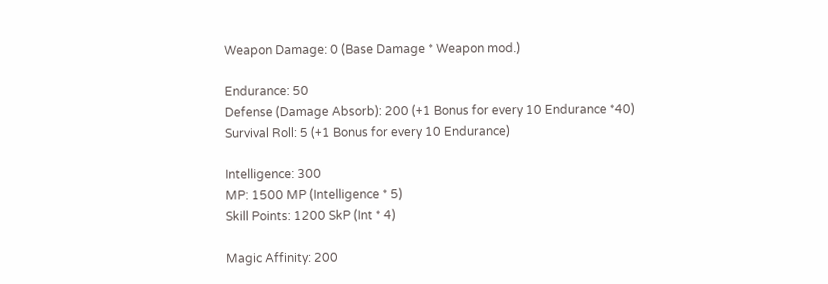Weapon Damage: 0 (Base Damage * Weapon mod.)

Endurance: 50
Defense (Damage Absorb): 200 (+1 Bonus for every 10 Endurance *40)
Survival Roll: 5 (+1 Bonus for every 10 Endurance)

Intelligence: 300
MP: 1500 MP (Intelligence * 5)
Skill Points: 1200 SkP (Int * 4)

Magic Affinity: 200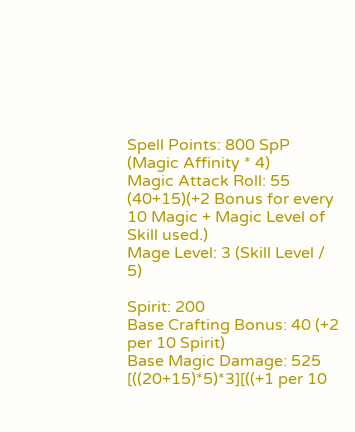Spell Points: 800 SpP (Magic Affinity * 4)
Magic Attack Roll: 55 (40+15)(+2 Bonus for every 10 Magic + Magic Level of Skill used.)
Mage Level: 3 (Skill Level / 5)

Spirit: 200
Base Crafting Bonus: 40 (+2 per 10 Spirit)
Base Magic Damage: 525 [((20+15)*5)*3][((+1 per 10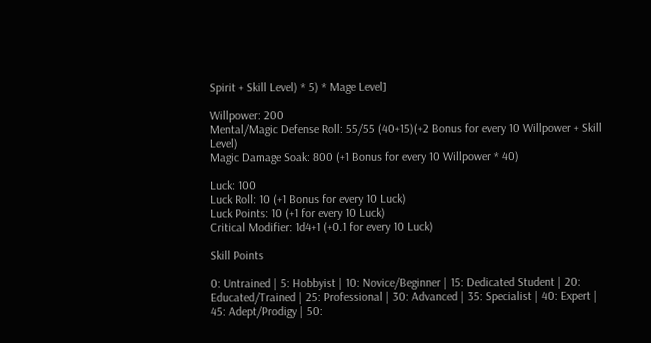Spirit + Skill Level) * 5) * Mage Level]

Willpower: 200
Mental/Magic Defense Roll: 55/55 (40+15)(+2 Bonus for every 10 Willpower + Skill Level)
Magic Damage Soak: 800 (+1 Bonus for every 10 Willpower * 40)

Luck: 100
Luck Roll: 10 (+1 Bonus for every 10 Luck)
Luck Points: 10 (+1 for every 10 Luck)
Critical Modifier: 1d4+1 (+0.1 for every 10 Luck)

Skill Points

0: Untrained | 5: Hobbyist | 10: Novice/Beginner | 15: Dedicated Student | 20: Educated/Trained | 25: Professional | 30: Advanced | 35: Specialist | 40: Expert | 45: Adept/Prodigy | 50: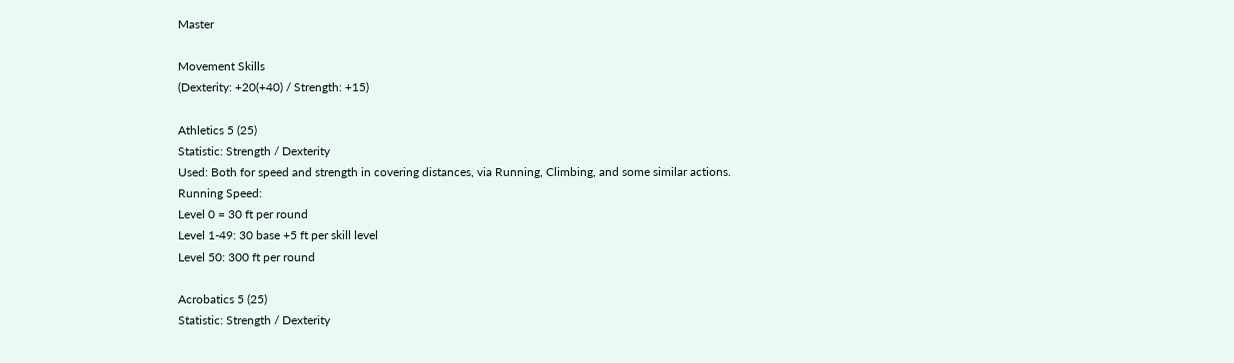Master

Movement Skills
(Dexterity: +20(+40) / Strength: +15)

Athletics 5 (25)
Statistic: Strength / Dexterity
Used: Both for speed and strength in covering distances, via Running, Climbing, and some similar actions.
Running Speed:
Level 0 = 30 ft per round
Level 1-49: 30 base +5 ft per skill level
Level 50: 300 ft per round

Acrobatics 5 (25)
Statistic: Strength / Dexterity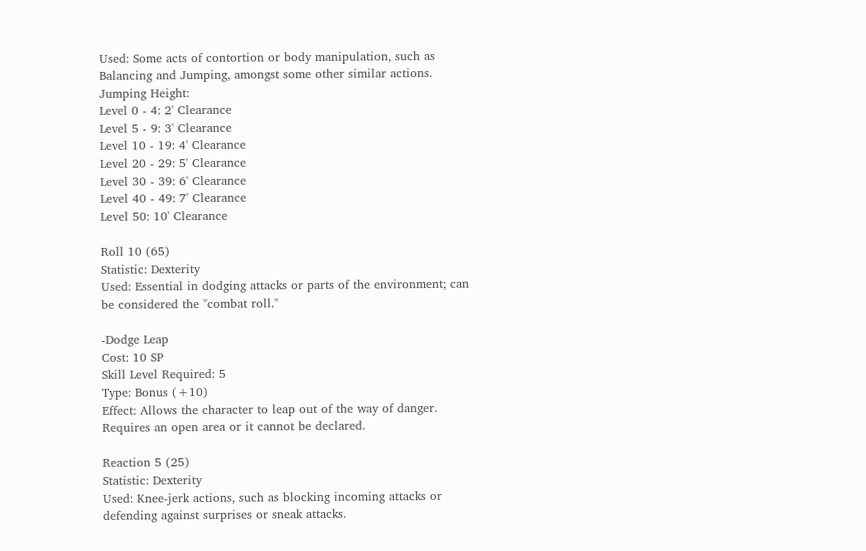Used: Some acts of contortion or body manipulation, such as Balancing and Jumping, amongst some other similar actions.
Jumping Height:
Level 0 - 4: 2' Clearance
Level 5 - 9: 3' Clearance
Level 10 - 19: 4' Clearance
Level 20 - 29: 5' Clearance
Level 30 - 39: 6' Clearance
Level 40 - 49: 7' Clearance
Level 50: 10' Clearance

Roll 10 (65)
Statistic: Dexterity
Used: Essential in dodging attacks or parts of the environment; can be considered the "combat roll."

-Dodge Leap
Cost: 10 SP
Skill Level Required: 5
Type: Bonus (+10)
Effect: Allows the character to leap out of the way of danger. Requires an open area or it cannot be declared.

Reaction 5 (25)
Statistic: Dexterity
Used: Knee-jerk actions, such as blocking incoming attacks or defending against surprises or sneak attacks.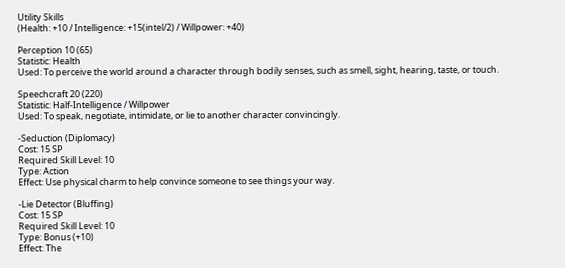Utility Skills
(Health: +10 / Intelligence: +15(intel/2) / Willpower: +40)

Perception 10 (65)
Statistic: Health
Used: To perceive the world around a character through bodily senses, such as smell, sight, hearing, taste, or touch.

Speechcraft 20 (220)
Statistic: Half-Intelligence / Willpower
Used: To speak, negotiate, intimidate, or lie to another character convincingly.

-Seduction (Diplomacy)
Cost: 15 SP
Required Skill Level: 10
Type: Action
Effect: Use physical charm to help convince someone to see things your way.

-Lie Detector (Bluffing)
Cost: 15 SP
Required Skill Level: 10
Type: Bonus (+10)
Effect: The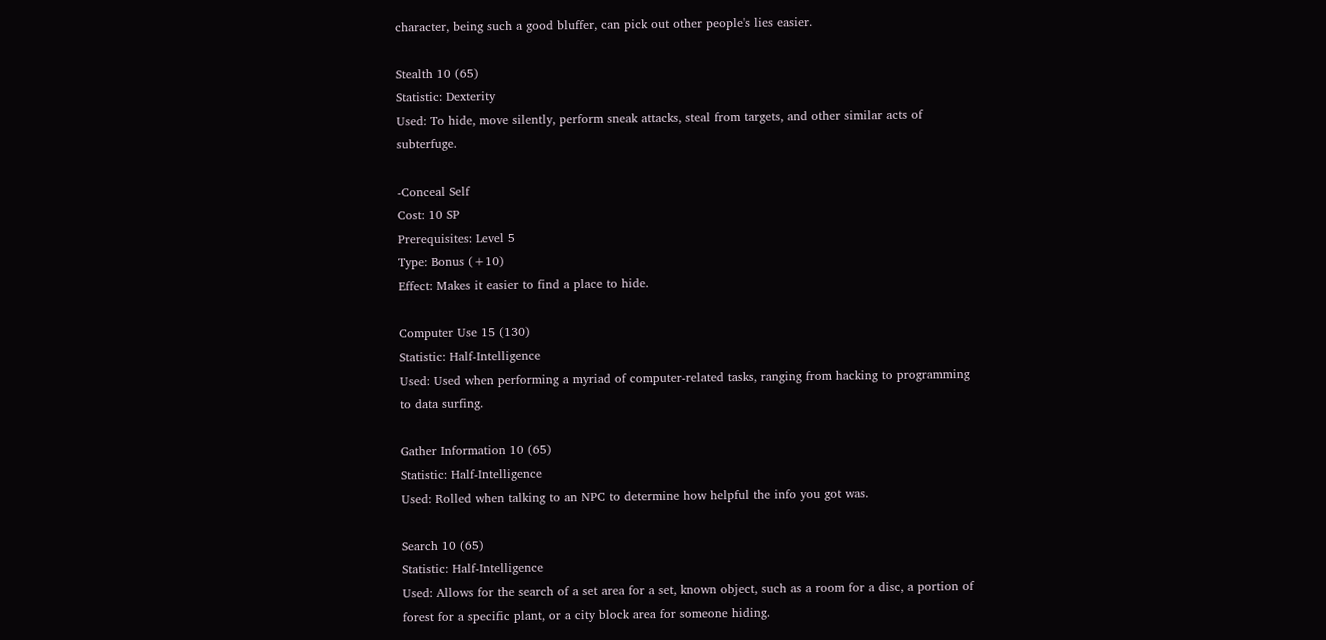character, being such a good bluffer, can pick out other people's lies easier.

Stealth 10 (65)
Statistic: Dexterity
Used: To hide, move silently, perform sneak attacks, steal from targets, and other similar acts of subterfuge.

-Conceal Self
Cost: 10 SP
Prerequisites: Level 5
Type: Bonus (+10)
Effect: Makes it easier to find a place to hide.

Computer Use 15 (130)
Statistic: Half-Intelligence
Used: Used when performing a myriad of computer-related tasks, ranging from hacking to programming to data surfing.

Gather Information 10 (65)
Statistic: Half-Intelligence
Used: Rolled when talking to an NPC to determine how helpful the info you got was.

Search 10 (65)
Statistic: Half-Intelligence
Used: Allows for the search of a set area for a set, known object, such as a room for a disc, a portion of forest for a specific plant, or a city block area for someone hiding.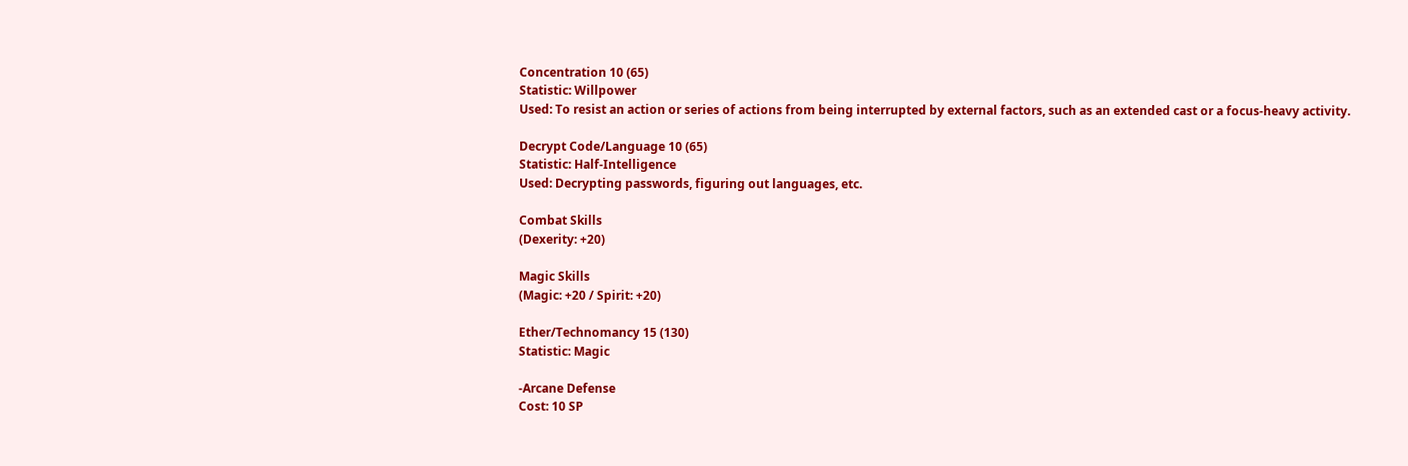Concentration 10 (65)
Statistic: Willpower
Used: To resist an action or series of actions from being interrupted by external factors, such as an extended cast or a focus-heavy activity.

Decrypt Code/Language 10 (65)
Statistic: Half-Intelligence
Used: Decrypting passwords, figuring out languages, etc.

Combat Skills
(Dexerity: +20)

Magic Skills
(Magic: +20 / Spirit: +20)

Ether/Technomancy 15 (130)
Statistic: Magic

-Arcane Defense
Cost: 10 SP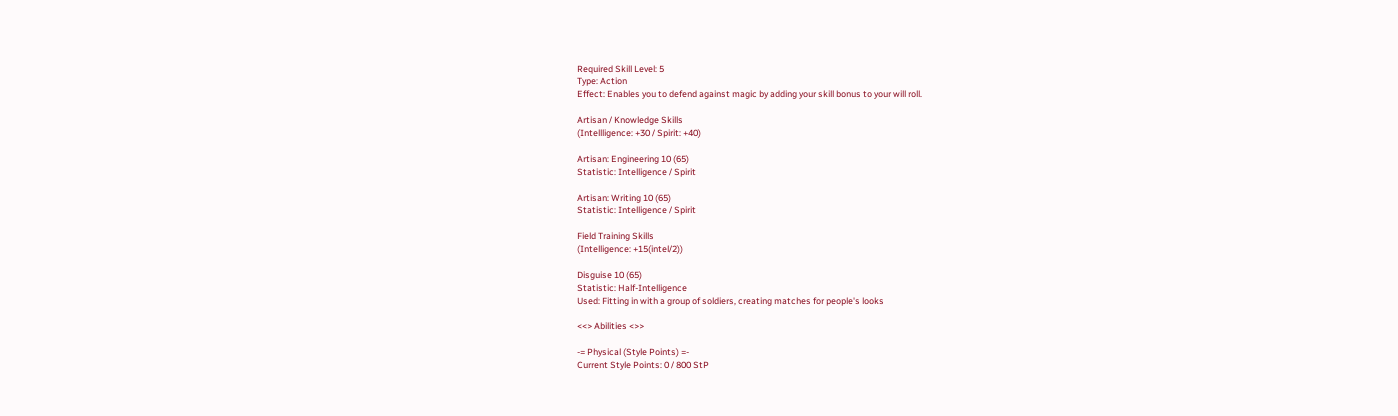Required Skill Level: 5
Type: Action
Effect: Enables you to defend against magic by adding your skill bonus to your will roll.

Artisan / Knowledge Skills
(Intellligence: +30 / Spirit: +40)

Artisan: Engineering 10 (65)
Statistic: Intelligence / Spirit

Artisan: Writing 10 (65)
Statistic: Intelligence / Spirit

Field Training Skills
(Intelligence: +15(intel/2))

Disguise 10 (65)
Statistic: Half-Intelligence
Used: Fitting in with a group of soldiers, creating matches for people's looks

<<> Abilities <>>

-= Physical (Style Points) =-
Current Style Points: 0 / 800 StP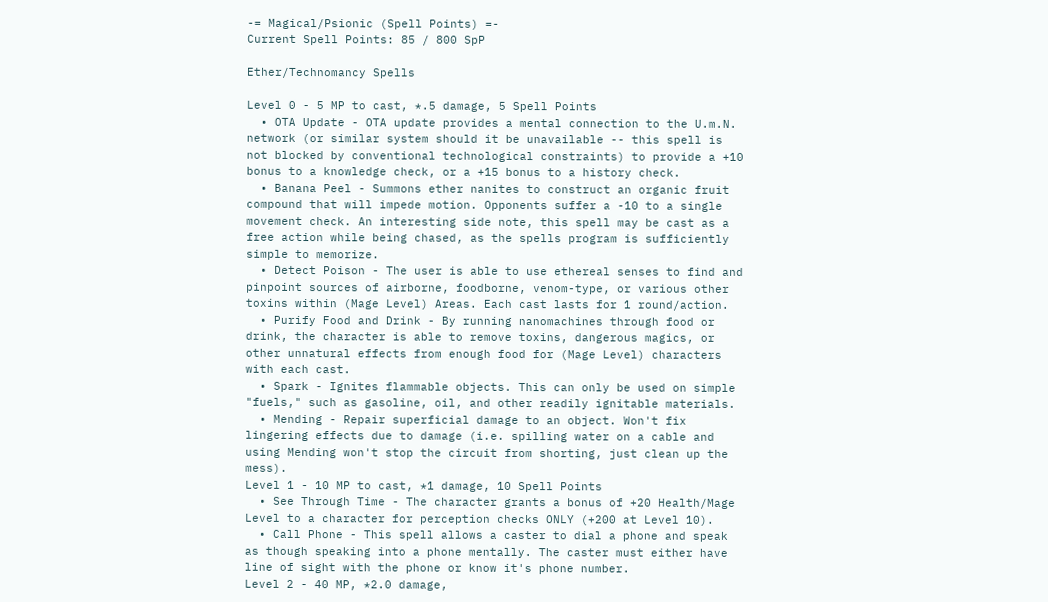-= Magical/Psionic (Spell Points) =-
Current Spell Points: 85 / 800 SpP

Ether/Technomancy Spells

Level 0 - 5 MP to cast, *.5 damage, 5 Spell Points
  • OTA Update - OTA update provides a mental connection to the U.m.N. network (or similar system should it be unavailable -- this spell is not blocked by conventional technological constraints) to provide a +10 bonus to a knowledge check, or a +15 bonus to a history check.
  • Banana Peel - Summons ether nanites to construct an organic fruit compound that will impede motion. Opponents suffer a -10 to a single movement check. An interesting side note, this spell may be cast as a free action while being chased, as the spells program is sufficiently simple to memorize.
  • Detect Poison - The user is able to use ethereal senses to find and pinpoint sources of airborne, foodborne, venom-type, or various other toxins within (Mage Level) Areas. Each cast lasts for 1 round/action.
  • Purify Food and Drink - By running nanomachines through food or drink, the character is able to remove toxins, dangerous magics, or other unnatural effects from enough food for (Mage Level) characters with each cast.
  • Spark - Ignites flammable objects. This can only be used on simple "fuels," such as gasoline, oil, and other readily ignitable materials.
  • Mending - Repair superficial damage to an object. Won't fix lingering effects due to damage (i.e. spilling water on a cable and using Mending won't stop the circuit from shorting, just clean up the mess).
Level 1 - 10 MP to cast, *1 damage, 10 Spell Points
  • See Through Time - The character grants a bonus of +20 Health/Mage Level to a character for perception checks ONLY (+200 at Level 10).
  • Call Phone - This spell allows a caster to dial a phone and speak as though speaking into a phone mentally. The caster must either have line of sight with the phone or know it's phone number.
Level 2 - 40 MP, *2.0 damage,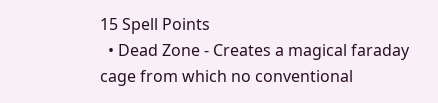15 Spell Points
  • Dead Zone - Creates a magical faraday cage from which no conventional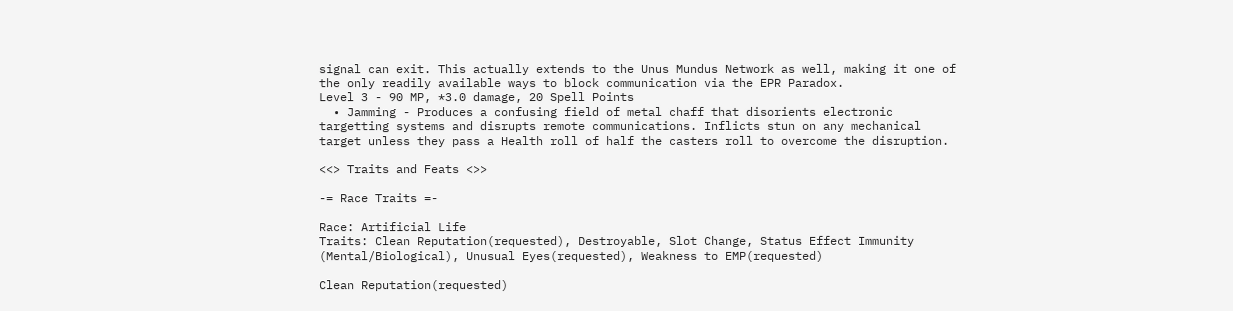signal can exit. This actually extends to the Unus Mundus Network as well, making it one of the only readily available ways to block communication via the EPR Paradox.
Level 3 - 90 MP, *3.0 damage, 20 Spell Points
  • Jamming - Produces a confusing field of metal chaff that disorients electronic targetting systems and disrupts remote communications. Inflicts stun on any mechanical target unless they pass a Health roll of half the casters roll to overcome the disruption.

<<> Traits and Feats <>>

-= Race Traits =-

Race: Artificial Life
Traits: Clean Reputation(requested), Destroyable, Slot Change, Status Effect Immunity (Mental/Biological), Unusual Eyes(requested), Weakness to EMP(requested)

Clean Reputation(requested)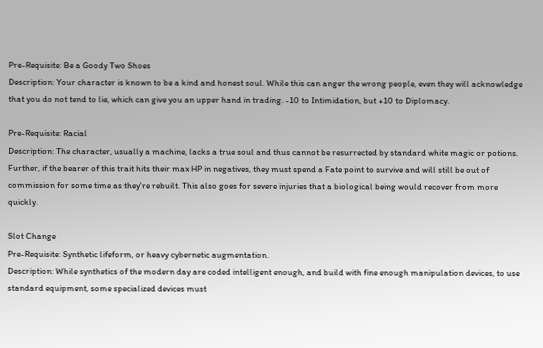Pre-Requisite: Be a Goody Two Shoes
Description: Your character is known to be a kind and honest soul. While this can anger the wrong people, even they will acknowledge that you do not tend to lie, which can give you an upper hand in trading. -10 to Intimidation, but +10 to Diplomacy.

Pre-Requisite: Racial
Description: The character, usually a machine, lacks a true soul and thus cannot be resurrected by standard white magic or potions. Further, if the bearer of this trait hits their max HP in negatives, they must spend a Fate point to survive and will still be out of commission for some time as they're rebuilt. This also goes for severe injuries that a biological being would recover from more quickly.

Slot Change
Pre-Requisite: Synthetic lifeform, or heavy cybernetic augmentation.
Description: While synthetics of the modern day are coded intelligent enough, and build with fine enough manipulation devices, to use standard equipment, some specialized devices must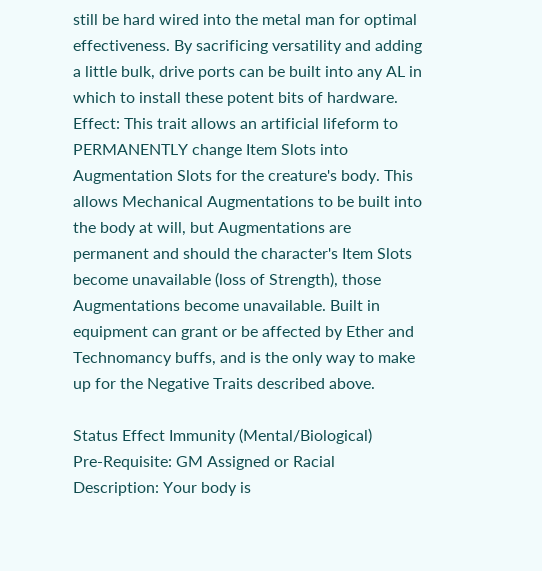still be hard wired into the metal man for optimal effectiveness. By sacrificing versatility and adding a little bulk, drive ports can be built into any AL in which to install these potent bits of hardware.
Effect: This trait allows an artificial lifeform to PERMANENTLY change Item Slots into Augmentation Slots for the creature's body. This allows Mechanical Augmentations to be built into the body at will, but Augmentations are permanent and should the character's Item Slots become unavailable (loss of Strength), those Augmentations become unavailable. Built in equipment can grant or be affected by Ether and Technomancy buffs, and is the only way to make up for the Negative Traits described above.

Status Effect Immunity (Mental/Biological)
Pre-Requisite: GM Assigned or Racial
Description: Your body is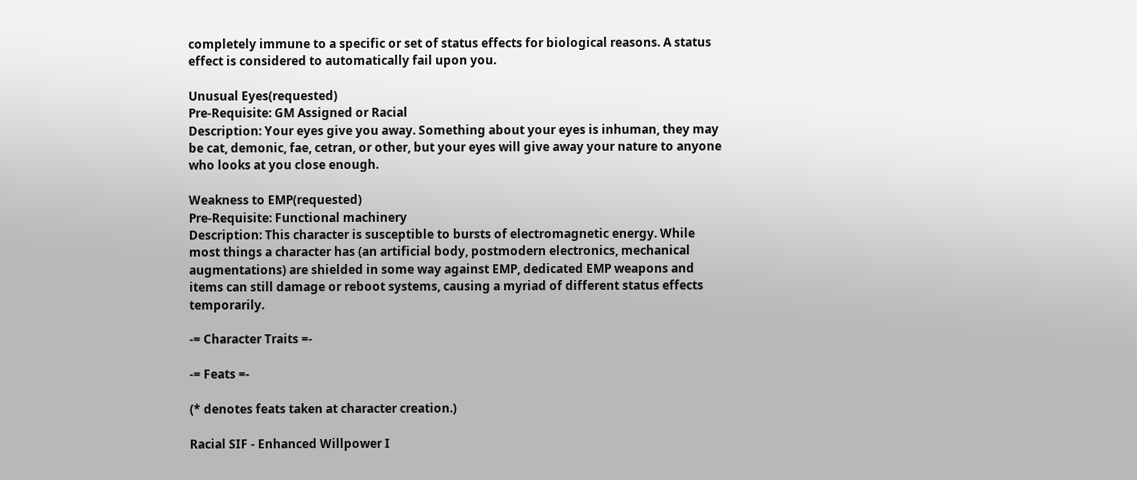completely immune to a specific or set of status effects for biological reasons. A status effect is considered to automatically fail upon you.

Unusual Eyes(requested)
Pre-Requisite: GM Assigned or Racial
Description: Your eyes give you away. Something about your eyes is inhuman, they may be cat, demonic, fae, cetran, or other, but your eyes will give away your nature to anyone who looks at you close enough.

Weakness to EMP(requested)
Pre-Requisite: Functional machinery
Description: This character is susceptible to bursts of electromagnetic energy. While most things a character has (an artificial body, postmodern electronics, mechanical augmentations) are shielded in some way against EMP, dedicated EMP weapons and items can still damage or reboot systems, causing a myriad of different status effects temporarily.

-= Character Traits =-

-= Feats =-

(* denotes feats taken at character creation.)

Racial SIF - Enhanced Willpower I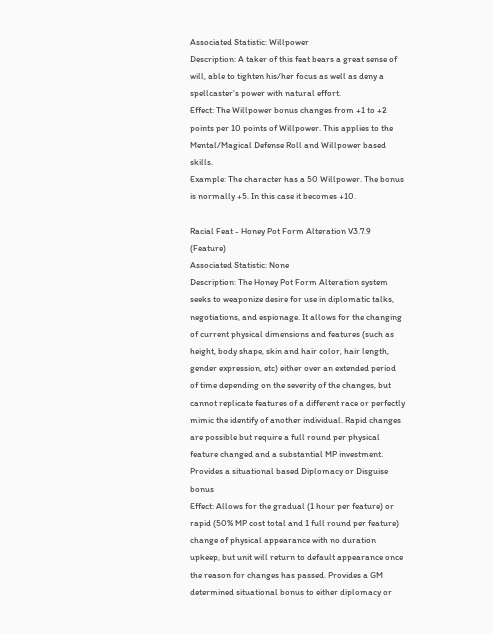Associated Statistic: Willpower
Description: A taker of this feat bears a great sense of will, able to tighten his/her focus as well as deny a spellcaster's power with natural effort.
Effect: The Willpower bonus changes from +1 to +2 points per 10 points of Willpower. This applies to the Mental/Magical Defense Roll and Willpower based skills.
Example: The character has a 50 Willpower. The bonus is normally +5. In this case it becomes +10.

Racial Feat - Honey Pot Form Alteration V3.7.9 (Feature)
Associated Statistic: None
Description: The Honey Pot Form Alteration system seeks to weaponize desire for use in diplomatic talks, negotiations, and espionage. It allows for the changing of current physical dimensions and features (such as height, body shape, skin and hair color, hair length, gender expression, etc) either over an extended period of time depending on the severity of the changes, but cannot replicate features of a different race or perfectly mimic the identify of another individual. Rapid changes are possible but require a full round per physical feature changed and a substantial MP investment. Provides a situational based Diplomacy or Disguise bonus
Effect: Allows for the gradual (1 hour per feature) or rapid (50% MP cost total and 1 full round per feature) change of physical appearance with no duration upkeep, but unit will return to default appearance once the reason for changes has passed. Provides a GM determined situational bonus to either diplomacy or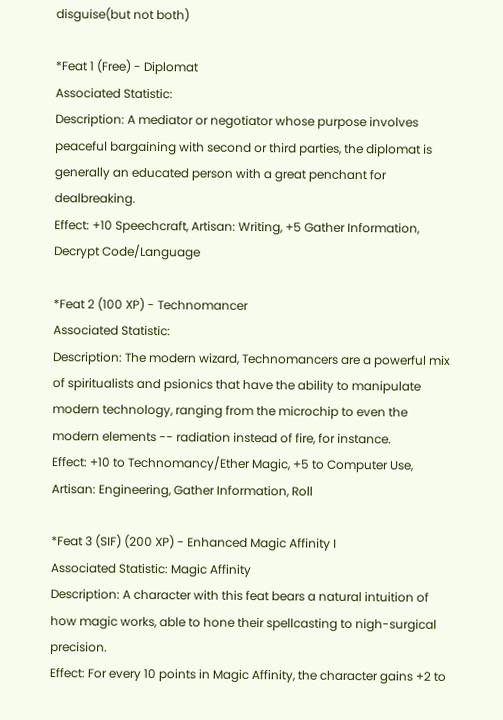disguise(but not both)

*Feat 1 (Free) - Diplomat
Associated Statistic:
Description: A mediator or negotiator whose purpose involves peaceful bargaining with second or third parties, the diplomat is generally an educated person with a great penchant for dealbreaking.
Effect: +10 Speechcraft, Artisan: Writing, +5 Gather Information, Decrypt Code/Language

*Feat 2 (100 XP) - Technomancer
Associated Statistic:
Description: The modern wizard, Technomancers are a powerful mix of spiritualists and psionics that have the ability to manipulate modern technology, ranging from the microchip to even the modern elements -- radiation instead of fire, for instance.
Effect: +10 to Technomancy/Ether Magic, +5 to Computer Use, Artisan: Engineering, Gather Information, Roll

*Feat 3 (SIF) (200 XP) - Enhanced Magic Affinity I
Associated Statistic: Magic Affinity
Description: A character with this feat bears a natural intuition of how magic works, able to hone their spellcasting to nigh-surgical precision.
Effect: For every 10 points in Magic Affinity, the character gains +2 to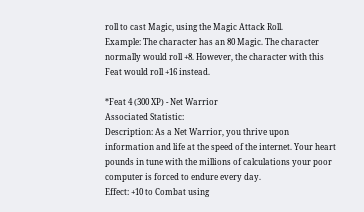roll to cast Magic, using the Magic Attack Roll.
Example: The character has an 80 Magic. The character normally would roll +8. However, the character with this Feat would roll +16 instead.

*Feat 4 (300 XP) - Net Warrior
Associated Statistic:
Description: As a Net Warrior, you thrive upon information and life at the speed of the internet. Your heart pounds in tune with the millions of calculations your poor computer is forced to endure every day.
Effect: +10 to Combat using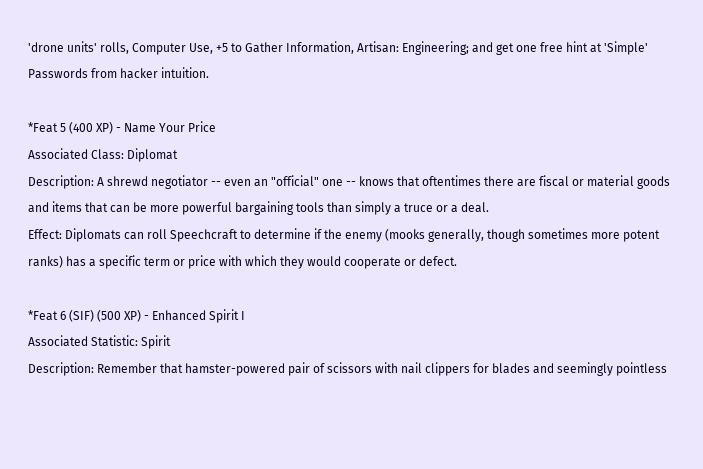'drone units' rolls, Computer Use, +5 to Gather Information, Artisan: Engineering; and get one free hint at 'Simple' Passwords from hacker intuition.

*Feat 5 (400 XP) - Name Your Price
Associated Class: Diplomat
Description: A shrewd negotiator -- even an "official" one -- knows that oftentimes there are fiscal or material goods and items that can be more powerful bargaining tools than simply a truce or a deal.
Effect: Diplomats can roll Speechcraft to determine if the enemy (mooks generally, though sometimes more potent ranks) has a specific term or price with which they would cooperate or defect.

*Feat 6 (SIF) (500 XP) - Enhanced Spirit I
Associated Statistic: Spirit
Description: Remember that hamster-powered pair of scissors with nail clippers for blades and seemingly pointless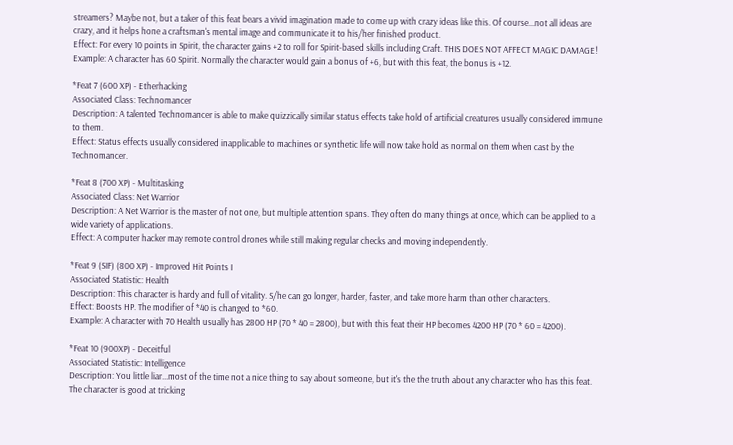streamers? Maybe not, but a taker of this feat bears a vivid imagination made to come up with crazy ideas like this. Of course...not all ideas are crazy, and it helps hone a craftsman's mental image and communicate it to his/her finished product.
Effect: For every 10 points in Spirit, the character gains +2 to roll for Spirit-based skills including Craft. THIS DOES NOT AFFECT MAGIC DAMAGE!
Example: A character has 60 Spirit. Normally the character would gain a bonus of +6, but with this feat, the bonus is +12.

*Feat 7 (600 XP) - Etherhacking
Associated Class: Technomancer
Description: A talented Technomancer is able to make quizzically similar status effects take hold of artificial creatures usually considered immune to them.
Effect: Status effects usually considered inapplicable to machines or synthetic life will now take hold as normal on them when cast by the Technomancer.

*Feat 8 (700 XP) - Multitasking
Associated Class: Net Warrior
Description: A Net Warrior is the master of not one, but multiple attention spans. They often do many things at once, which can be applied to a wide variety of applications.
Effect: A computer hacker may remote control drones while still making regular checks and moving independently.

*Feat 9 (SIF) (800 XP) - Improved Hit Points I
Associated Statistic: Health
Description: This character is hardy and full of vitality. S/he can go longer, harder, faster, and take more harm than other characters.
Effect: Boosts HP. The modifier of *40 is changed to *60.
Example: A character with 70 Health usually has 2800 HP (70 * 40 = 2800), but with this feat their HP becomes 4200 HP (70 * 60 = 4200).

*Feat 10 (900XP) - Deceitful
Associated Statistic: Intelligence
Description: You little liar...most of the time not a nice thing to say about someone, but it's the the truth about any character who has this feat. The character is good at tricking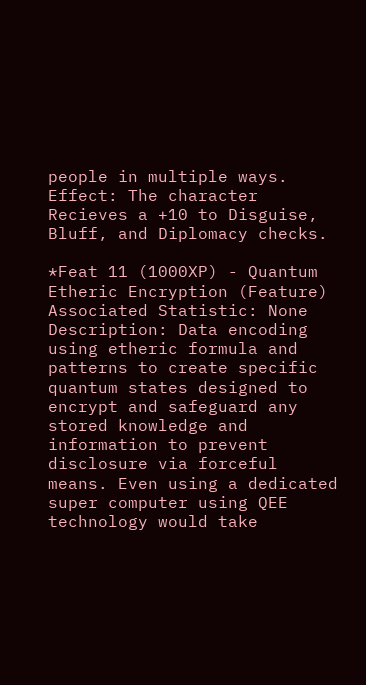people in multiple ways.
Effect: The character Recieves a +10 to Disguise, Bluff, and Diplomacy checks.

*Feat 11 (1000XP) - Quantum Etheric Encryption (Feature)
Associated Statistic: None
Description: Data encoding using etheric formula and patterns to create specific quantum states designed to encrypt and safeguard any stored knowledge and information to prevent disclosure via forceful means. Even using a dedicated super computer using QEE technology would take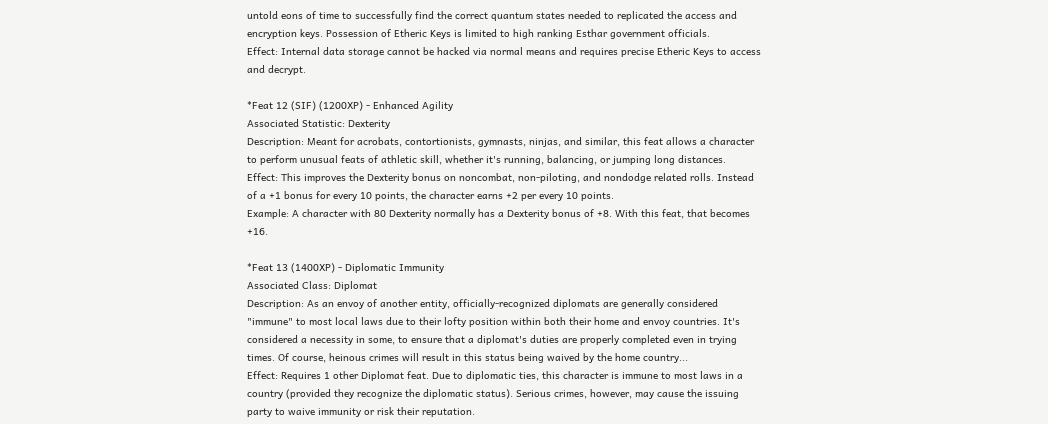untold eons of time to successfully find the correct quantum states needed to replicated the access and encryption keys. Possession of Etheric Keys is limited to high ranking Esthar government officials.
Effect: Internal data storage cannot be hacked via normal means and requires precise Etheric Keys to access and decrypt.

*Feat 12 (SIF) (1200XP) - Enhanced Agility
Associated Statistic: Dexterity
Description: Meant for acrobats, contortionists, gymnasts, ninjas, and similar, this feat allows a character to perform unusual feats of athletic skill, whether it's running, balancing, or jumping long distances.
Effect: This improves the Dexterity bonus on noncombat, non-piloting, and nondodge related rolls. Instead of a +1 bonus for every 10 points, the character earns +2 per every 10 points.
Example: A character with 80 Dexterity normally has a Dexterity bonus of +8. With this feat, that becomes +16.

*Feat 13 (1400XP) - Diplomatic Immunity
Associated Class: Diplomat
Description: As an envoy of another entity, officially-recognized diplomats are generally considered "immune" to most local laws due to their lofty position within both their home and envoy countries. It's considered a necessity in some, to ensure that a diplomat's duties are properly completed even in trying times. Of course, heinous crimes will result in this status being waived by the home country...
Effect: Requires 1 other Diplomat feat. Due to diplomatic ties, this character is immune to most laws in a country (provided they recognize the diplomatic status). Serious crimes, however, may cause the issuing party to waive immunity or risk their reputation.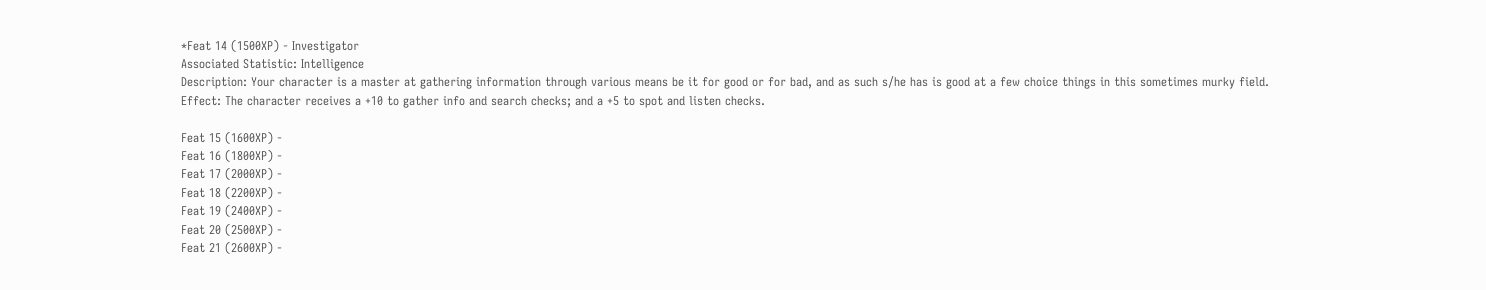*Feat 14 (1500XP) - Investigator
Associated Statistic: Intelligence
Description: Your character is a master at gathering information through various means be it for good or for bad, and as such s/he has is good at a few choice things in this sometimes murky field.
Effect: The character receives a +10 to gather info and search checks; and a +5 to spot and listen checks.

Feat 15 (1600XP) -
Feat 16 (1800XP) -
Feat 17 (2000XP) -
Feat 18 (2200XP) -
Feat 19 (2400XP) -
Feat 20 (2500XP) -
Feat 21 (2600XP) -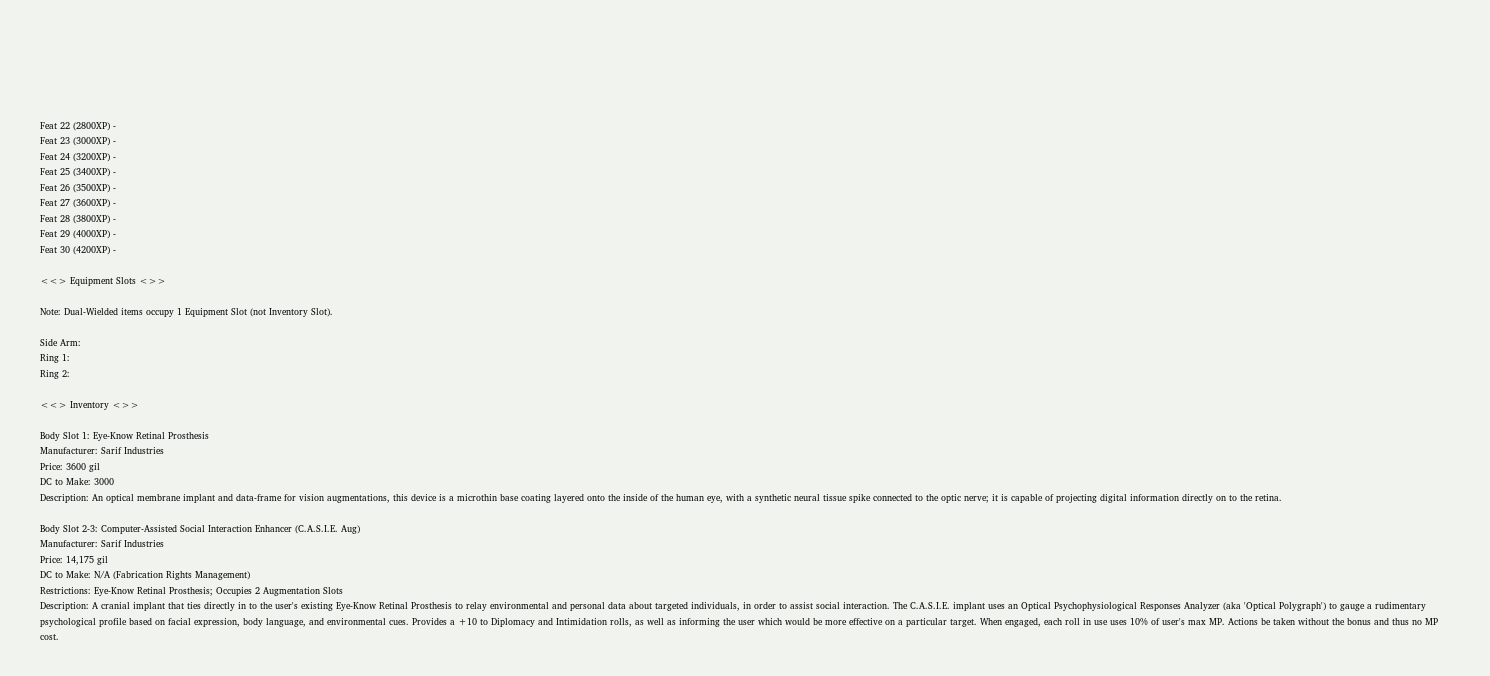Feat 22 (2800XP) -
Feat 23 (3000XP) -
Feat 24 (3200XP) -
Feat 25 (3400XP) -
Feat 26 (3500XP) -
Feat 27 (3600XP) -
Feat 28 (3800XP) -
Feat 29 (4000XP) -
Feat 30 (4200XP) -

<<> Equipment Slots <>>

Note: Dual-Wielded items occupy 1 Equipment Slot (not Inventory Slot).

Side Arm:
Ring 1:
Ring 2:

<<> Inventory <>>

Body Slot 1: Eye-Know Retinal Prosthesis
Manufacturer: Sarif Industries
Price: 3600 gil
DC to Make: 3000
Description: An optical membrane implant and data-frame for vision augmentations, this device is a microthin base coating layered onto the inside of the human eye, with a synthetic neural tissue spike connected to the optic nerve; it is capable of projecting digital information directly on to the retina.

Body Slot 2-3: Computer-Assisted Social Interaction Enhancer (C.A.S.I.E. Aug)
Manufacturer: Sarif Industries
Price: 14,175 gil
DC to Make: N/A (Fabrication Rights Management)
Restrictions: Eye-Know Retinal Prosthesis; Occupies 2 Augmentation Slots
Description: A cranial implant that ties directly in to the user's existing Eye-Know Retinal Prosthesis to relay environmental and personal data about targeted individuals, in order to assist social interaction. The C.A.S.I.E. implant uses an Optical Psychophysiological Responses Analyzer (aka 'Optical Polygraph') to gauge a rudimentary psychological profile based on facial expression, body language, and environmental cues. Provides a +10 to Diplomacy and Intimidation rolls, as well as informing the user which would be more effective on a particular target. When engaged, each roll in use uses 10% of user's max MP. Actions be taken without the bonus and thus no MP cost.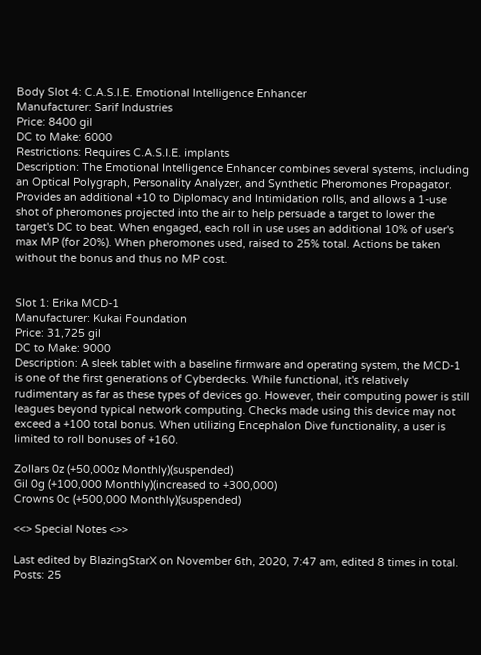Body Slot 4: C.A.S.I.E. Emotional Intelligence Enhancer
Manufacturer: Sarif Industries
Price: 8400 gil
DC to Make: 6000
Restrictions: Requires C.A.S.I.E. implants
Description: The Emotional Intelligence Enhancer combines several systems, including an Optical Polygraph, Personality Analyzer, and Synthetic Pheromones Propagator. Provides an additional +10 to Diplomacy and Intimidation rolls, and allows a 1-use shot of pheromones projected into the air to help persuade a target to lower the target's DC to beat. When engaged, each roll in use uses an additional 10% of user's max MP (for 20%). When pheromones used, raised to 25% total. Actions be taken without the bonus and thus no MP cost.


Slot 1: Erika MCD-1
Manufacturer: Kukai Foundation
Price: 31,725 gil
DC to Make: 9000
Description: A sleek tablet with a baseline firmware and operating system, the MCD-1 is one of the first generations of Cyberdecks. While functional, it's relatively rudimentary as far as these types of devices go. However, their computing power is still leagues beyond typical network computing. Checks made using this device may not exceed a +100 total bonus. When utilizing Encephalon Dive functionality, a user is limited to roll bonuses of +160.

Zollars 0z (+50,000z Monthly)(suspended)
Gil 0g (+100,000 Monthly)(increased to +300,000)
Crowns 0c (+500,000 Monthly)(suspended)

<<> Special Notes <>>

Last edited by BlazingStarX on November 6th, 2020, 7:47 am, edited 8 times in total.
Posts: 25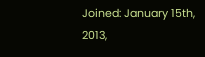Joined: January 15th, 2013,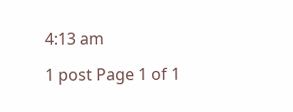4:13 am

1 post Page 1 of 1